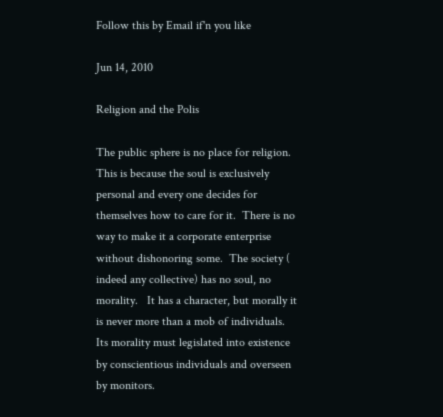Follow this by Email if'n you like

Jun 14, 2010

Religion and the Polis

The public sphere is no place for religion. This is because the soul is exclusively personal and every one decides for themselves how to care for it.  There is no way to make it a corporate enterprise without dishonoring some.  The society ( indeed any collective) has no soul, no morality.   It has a character, but morally it is never more than a mob of individuals.  Its morality must legislated into existence by conscientious individuals and overseen by monitors.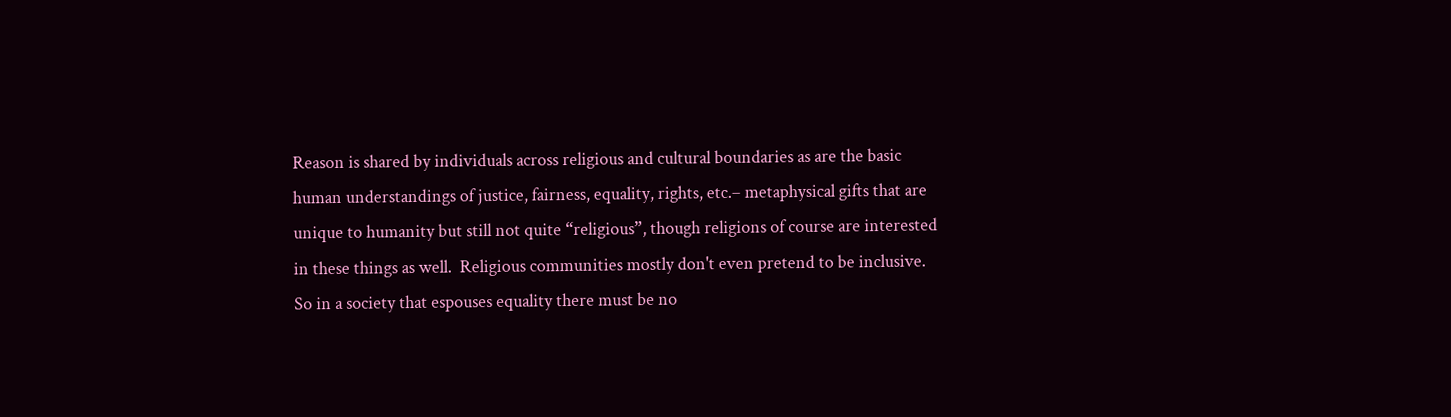Reason is shared by individuals across religious and cultural boundaries as are the basic human understandings of justice, fairness, equality, rights, etc.– metaphysical gifts that are unique to humanity but still not quite “religious”, though religions of course are interested in these things as well.  Religious communities mostly don't even pretend to be inclusive.  So in a society that espouses equality there must be no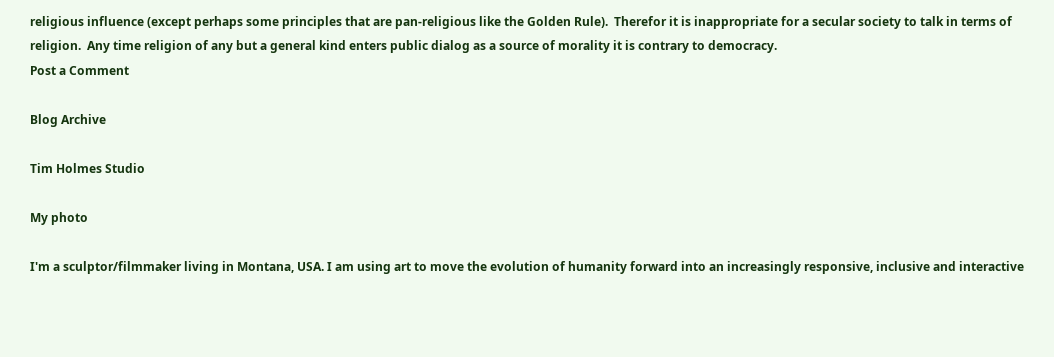religious influence (except perhaps some principles that are pan-religious like the Golden Rule).  Therefor it is inappropriate for a secular society to talk in terms of religion.  Any time religion of any but a general kind enters public dialog as a source of morality it is contrary to democracy.
Post a Comment

Blog Archive

Tim Holmes Studio

My photo

I'm a sculptor/filmmaker living in Montana, USA. I am using art to move the evolution of humanity forward into an increasingly responsive, inclusive and interactive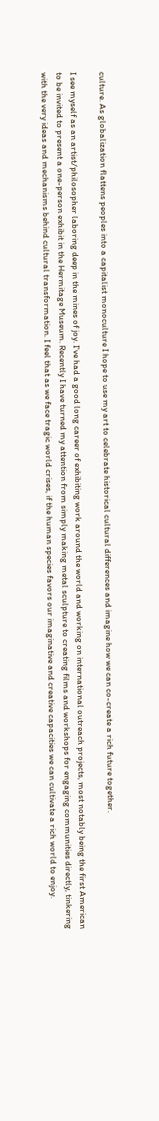culture. As globalization flattens peoples into a capitalist monoculture I hope to use my art to celebrate historical cultural differences and imagine how we can co-create a rich future together.

I see myself as an artist/philosopher laboring deep in the mines of joy. I've had a good long career of exhibiting work around the world and working on international outreach projects, most notably being the first American to be invited to present a one-person exhibit in the Hermitage Museum. Recently I have turned my attention from simply making metal sculpture to creating films and workshops for engaging communities directly, tinkering with the very ideas and mechanisms behind cultural transformation. I feel that as we face tragic world crises, if the human species favors our imaginative and creative capacities we can cultivate a rich world to enjoy.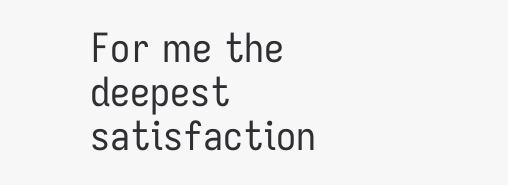For me the deepest satisfaction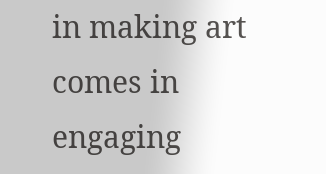in making art comes in engaging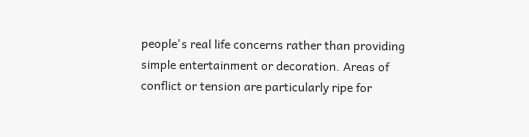people's real life concerns rather than providing simple entertainment or decoration. Areas of conflict or tension are particularly ripe for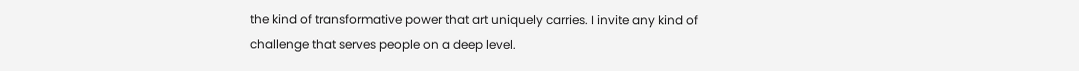the kind of transformative power that art uniquely carries. I invite any kind of challenge that serves people on a deep level.